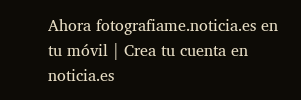Ahora fotografiame.noticia.es en tu móvil | Crea tu cuenta en noticia.es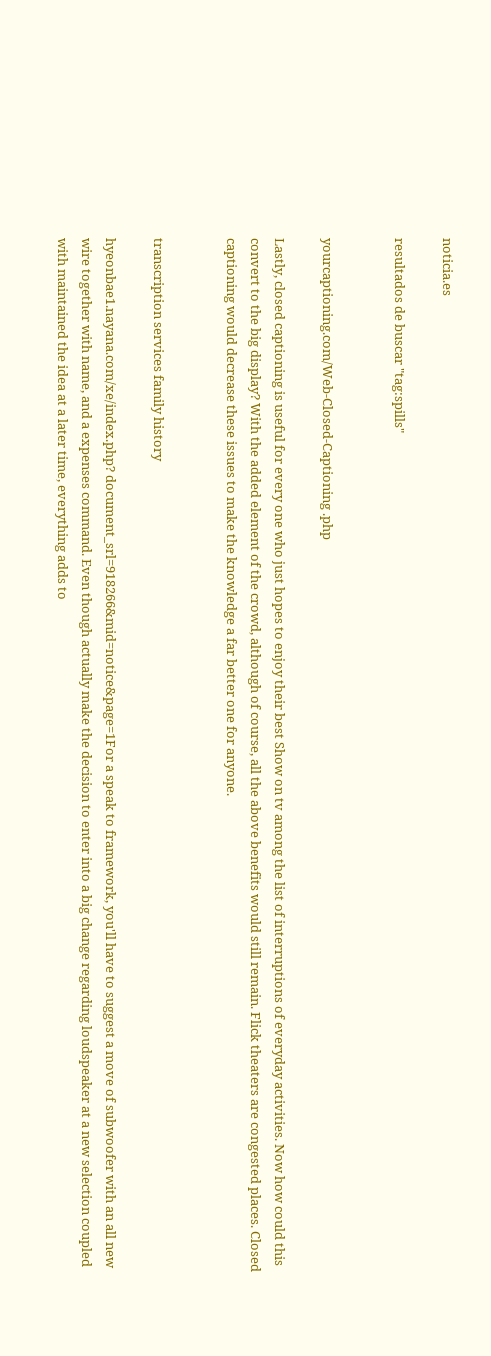noticia.es

resultados de buscar "tag:spills"


yourcaptioning.com/Web-Closed-Captioning .php

Lastly, closed captioning is useful for every one who just hopes to enjoy their best Show on tv among the list of interruptions of everyday activities. Now how could this convert to the big display? With the added element of the crowd, although of course, all the above benefits would still remain. Flick theaters are congested places. Closed captioning would decrease these issues to make the knowledge a far better one for anyone.


transcription services family history

hyeonbae1.nayana.com/xe/index.php? document_srl=918266&mid=notice&page=1For a speak to framework, you'll have to suggest a move of subwoofer with an all new wire together with name, and a expenses command. Even though actually make the decision to enter into a big change regarding loudspeaker at a new selection coupled with maintained the idea at a later time, everything adds to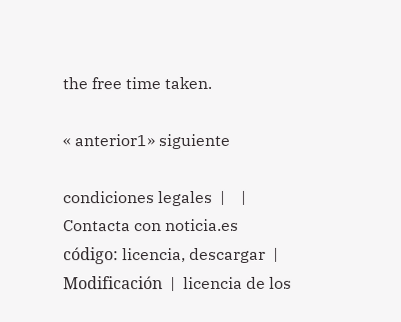the free time taken.

« anterior1» siguiente

condiciones legales  |    |  Contacta con noticia.es
código: licencia, descargar  |  Modificación  |  licencia de los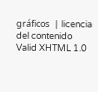gráficos   |  licencia del contenido
Valid XHTML 1.0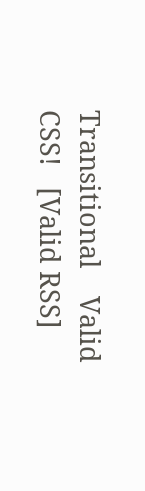Transitional    Valid CSS!   [Valid RSS]